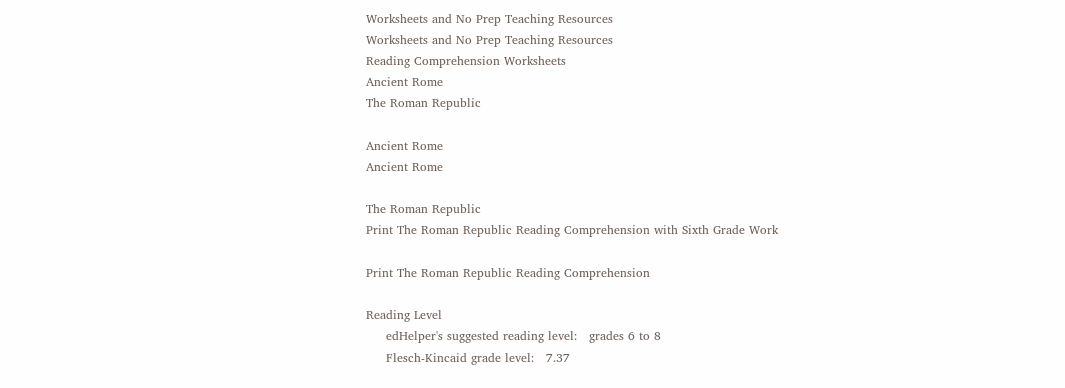Worksheets and No Prep Teaching Resources
Worksheets and No Prep Teaching Resources
Reading Comprehension Worksheets
Ancient Rome
The Roman Republic

Ancient Rome
Ancient Rome

The Roman Republic
Print The Roman Republic Reading Comprehension with Sixth Grade Work

Print The Roman Republic Reading Comprehension

Reading Level
     edHelper's suggested reading level:   grades 6 to 8
     Flesch-Kincaid grade level:   7.37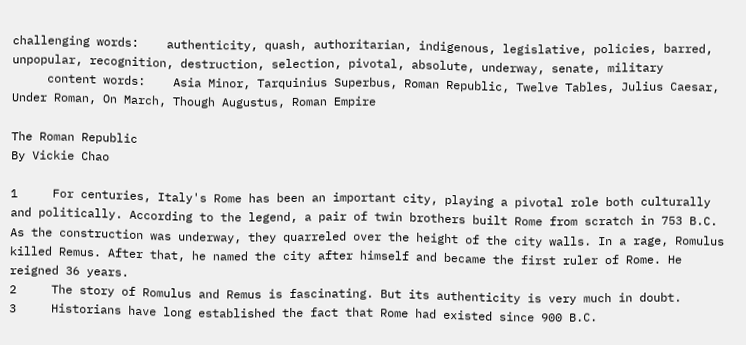challenging words:    authenticity, quash, authoritarian, indigenous, legislative, policies, barred, unpopular, recognition, destruction, selection, pivotal, absolute, underway, senate, military
     content words:    Asia Minor, Tarquinius Superbus, Roman Republic, Twelve Tables, Julius Caesar, Under Roman, On March, Though Augustus, Roman Empire

The Roman Republic
By Vickie Chao

1     For centuries, Italy's Rome has been an important city, playing a pivotal role both culturally and politically. According to the legend, a pair of twin brothers built Rome from scratch in 753 B.C. As the construction was underway, they quarreled over the height of the city walls. In a rage, Romulus killed Remus. After that, he named the city after himself and became the first ruler of Rome. He reigned 36 years.
2     The story of Romulus and Remus is fascinating. But its authenticity is very much in doubt.
3     Historians have long established the fact that Rome had existed since 900 B.C.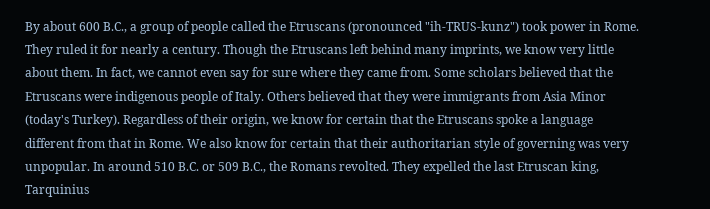By about 600 B.C., a group of people called the Etruscans (pronounced "ih-TRUS-kunz") took power in Rome. They ruled it for nearly a century. Though the Etruscans left behind many imprints, we know very little about them. In fact, we cannot even say for sure where they came from. Some scholars believed that the Etruscans were indigenous people of Italy. Others believed that they were immigrants from Asia Minor (today's Turkey). Regardless of their origin, we know for certain that the Etruscans spoke a language different from that in Rome. We also know for certain that their authoritarian style of governing was very unpopular. In around 510 B.C. or 509 B.C., the Romans revolted. They expelled the last Etruscan king, Tarquinius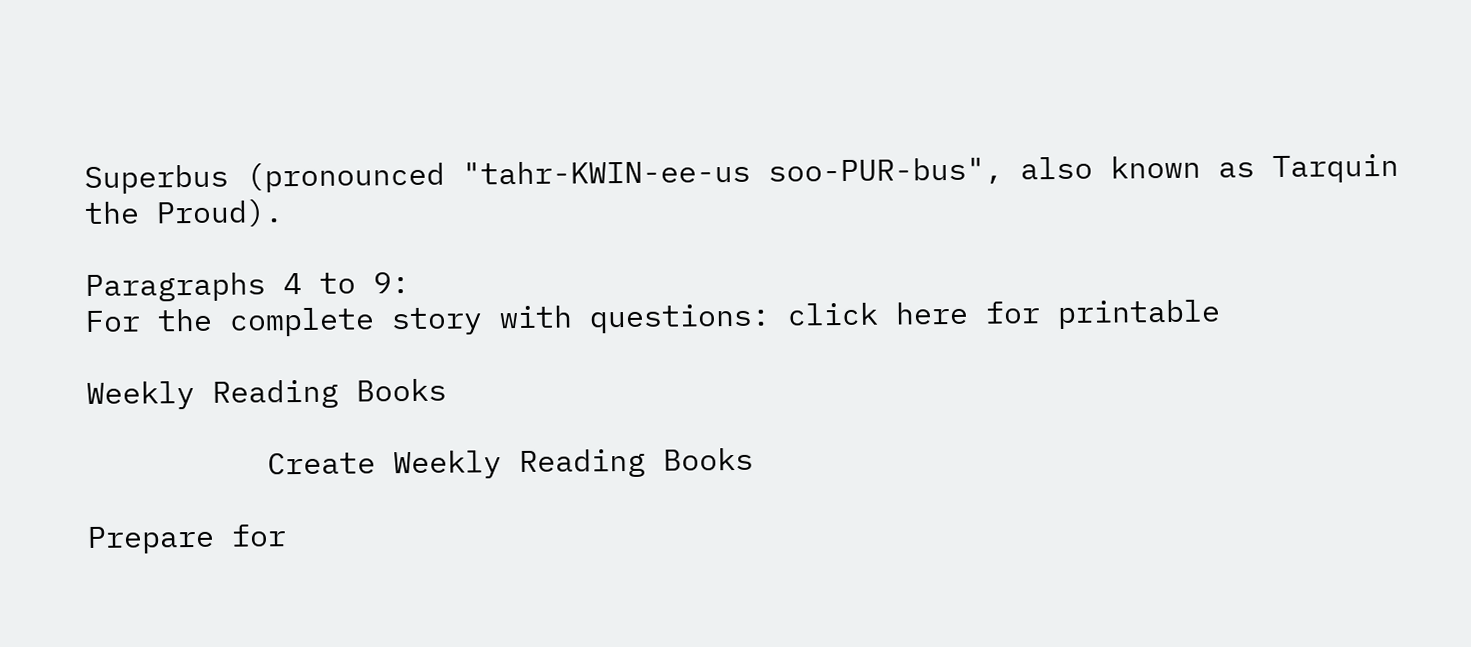Superbus (pronounced "tahr-KWIN-ee-us soo-PUR-bus", also known as Tarquin the Proud).

Paragraphs 4 to 9:
For the complete story with questions: click here for printable

Weekly Reading Books

          Create Weekly Reading Books

Prepare for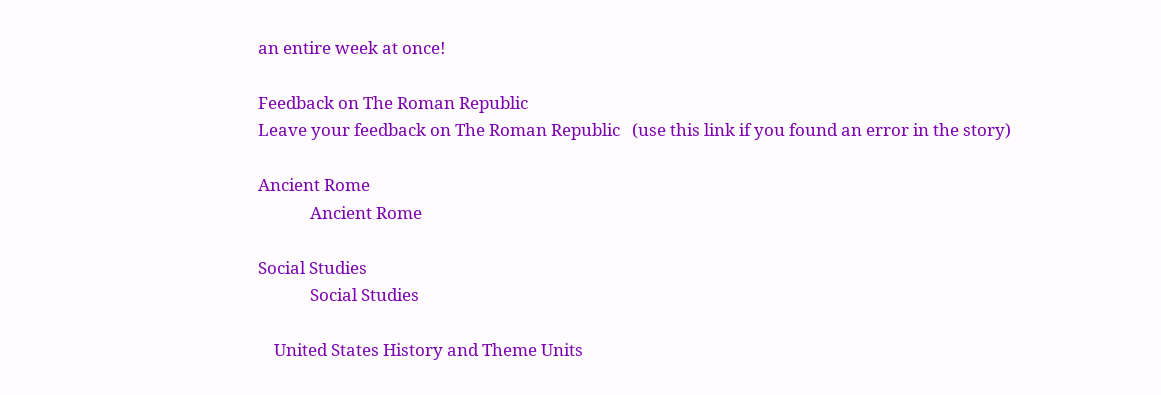an entire week at once!

Feedback on The Roman Republic
Leave your feedback on The Roman Republic   (use this link if you found an error in the story)

Ancient Rome
             Ancient Rome

Social Studies
             Social Studies

    United States History and Theme Units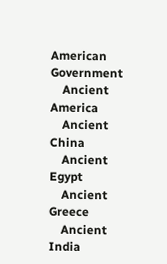American Government
    Ancient America
    Ancient China
    Ancient Egypt
    Ancient Greece
    Ancient India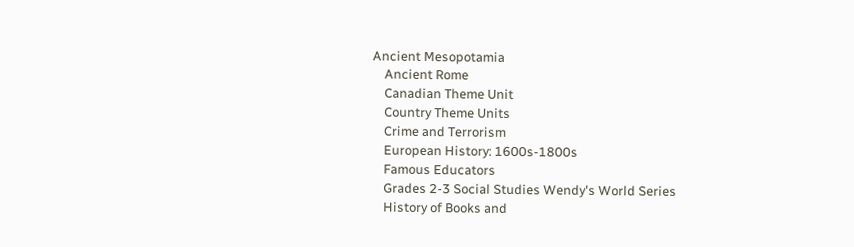Ancient Mesopotamia
    Ancient Rome
    Canadian Theme Unit
    Country Theme Units
    Crime and Terrorism
    European History: 1600s-1800s
    Famous Educators
    Grades 2-3 Social Studies Wendy's World Series
    History of Books and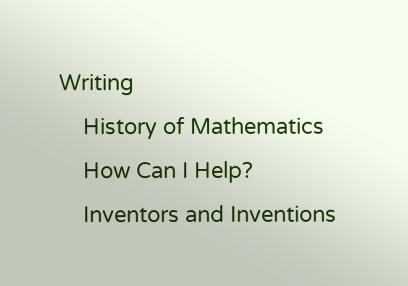Writing
    History of Mathematics
    How Can I Help?
    Inventors and Inventions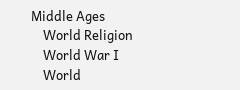Middle Ages
    World Religion
    World War I
    World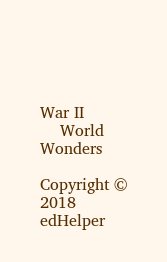War II
    World Wonders

Copyright © 2018 edHelper